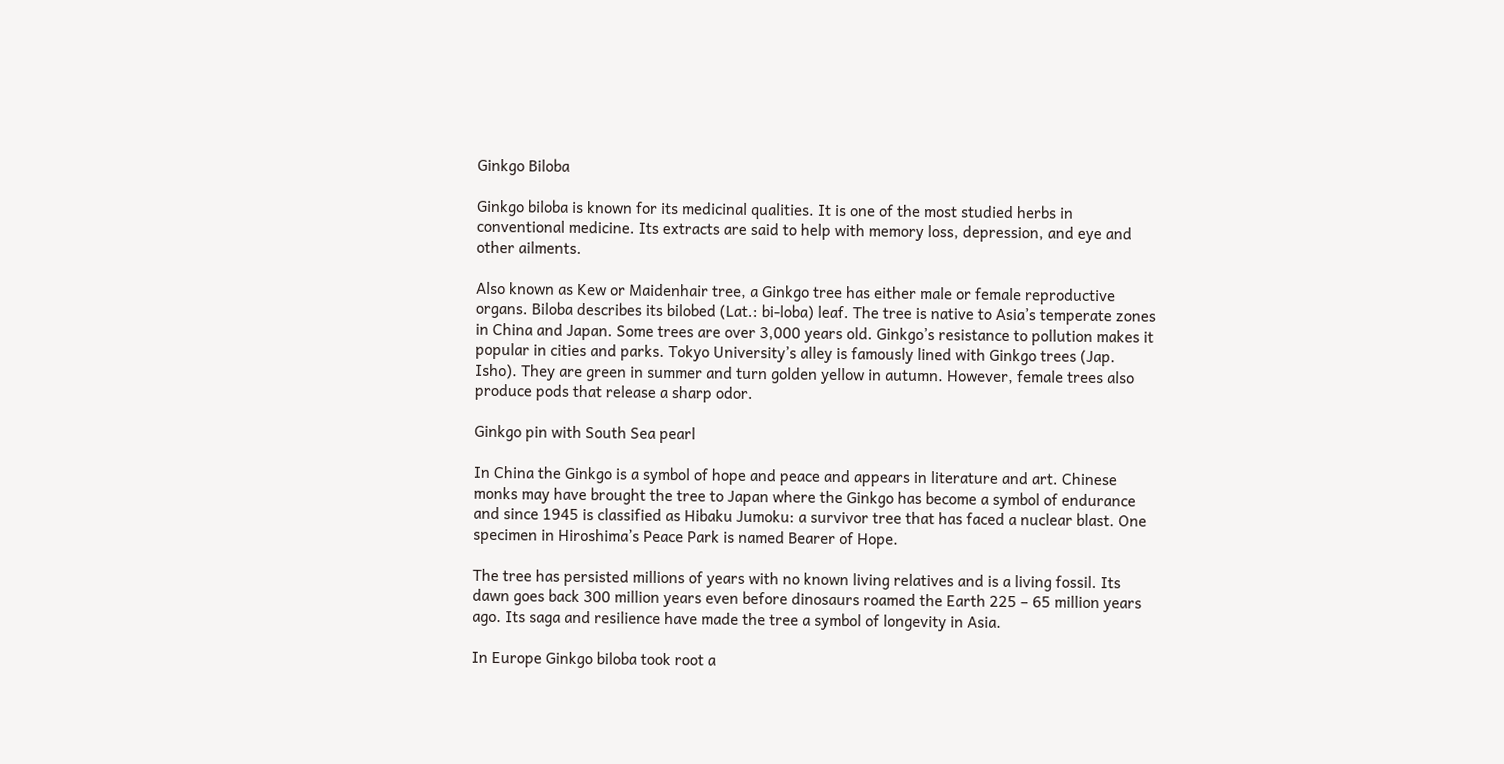Ginkgo Biloba

Ginkgo biloba is known for its medicinal qualities. It is one of the most studied herbs in conventional medicine. Its extracts are said to help with memory loss, depression, and eye and other ailments.

Also known as Kew or Maidenhair tree, a Ginkgo tree has either male or female reproductive organs. Biloba describes its bilobed (Lat.: bi-loba) leaf. The tree is native to Asia’s temperate zones in China and Japan. Some trees are over 3,000 years old. Ginkgo’s resistance to pollution makes it popular in cities and parks. Tokyo University’s alley is famously lined with Ginkgo trees (Jap. Isho). They are green in summer and turn golden yellow in autumn. However, female trees also produce pods that release a sharp odor.

Ginkgo pin with South Sea pearl

In China the Ginkgo is a symbol of hope and peace and appears in literature and art. Chinese monks may have brought the tree to Japan where the Ginkgo has become a symbol of endurance and since 1945 is classified as Hibaku Jumoku: a survivor tree that has faced a nuclear blast. One specimen in Hiroshima’s Peace Park is named Bearer of Hope.

The tree has persisted millions of years with no known living relatives and is a living fossil. Its dawn goes back 300 million years even before dinosaurs roamed the Earth 225 – 65 million years ago. Its saga and resilience have made the tree a symbol of longevity in Asia.

In Europe Ginkgo biloba took root a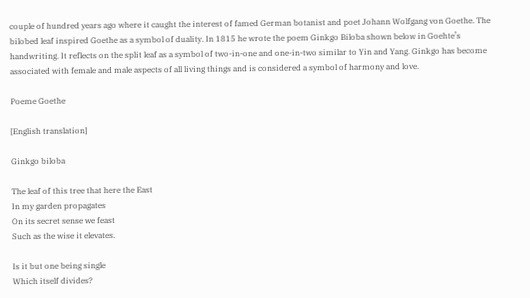couple of hundred years ago where it caught the interest of famed German botanist and poet Johann Wolfgang von Goethe. The bilobed leaf inspired Goethe as a symbol of duality. In 1815 he wrote the poem Ginkgo Biloba shown below in Goehte’s handwriting. It reflects on the split leaf as a symbol of two-in-one and one-in-two similar to Yin and Yang. Ginkgo has become associated with female and male aspects of all living things and is considered a symbol of harmony and love.

Poeme Goethe

[English translation]

Ginkgo biloba

The leaf of this tree that here the East
In my garden propagates
On its secret sense we feast
Such as the wise it elevates.

Is it but one being single
Which itself divides?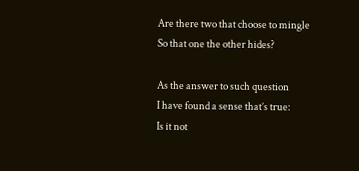Are there two that choose to mingle
So that one the other hides?

As the answer to such question
I have found a sense that’s true:
Is it not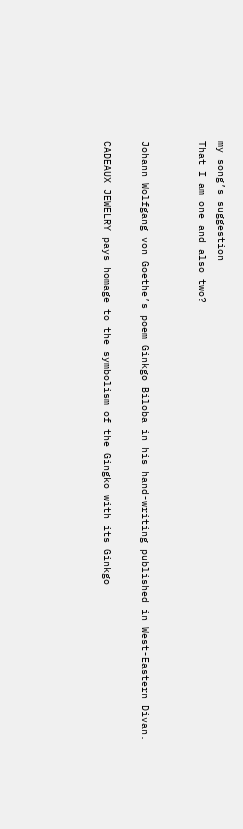my song’s suggestion
That I am one and also two?


Johann Wolfgang von Goethe’s poem Ginkgo Biloba in his hand-writing published in West-Eastern Divan.

CADEAUX JEWELRY pays homage to the symbolism of the Gingko with its Ginkgo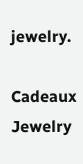jewelry.

Cadeaux Jewelry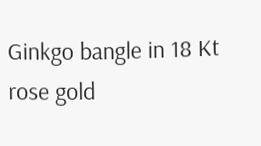Ginkgo bangle in 18 Kt rose gold